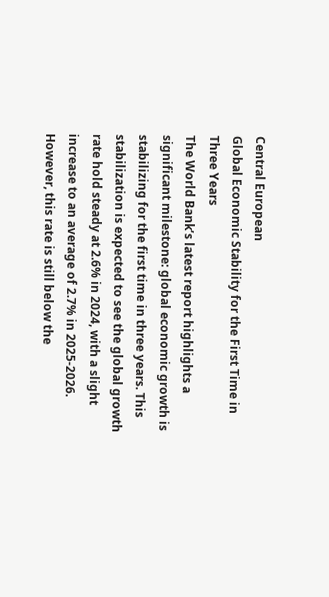Central European
Global Economic Stability for the First Time in Three Years
The World Bank’s latest report highlights a significant milestone: global economic growth is stabilizing for the first time in three years. This stabilization is expected to see the global growth rate hold steady at 2.6% in 2024, with a slight increase to an average of 2.7% in 2025-2026. However, this rate is still below the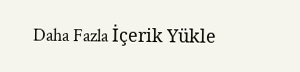Daha Fazla İçerik Yükle